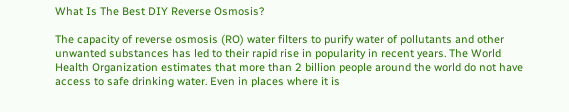What Is The Best DIY Reverse Osmosis?

The capacity of reverse osmosis (RO) water filters to purify water of pollutants and other unwanted substances has led to their rapid rise in popularity in recent years. The World Health Organization estimates that more than 2 billion people around the world do not have access to safe drinking water. Even in places where it is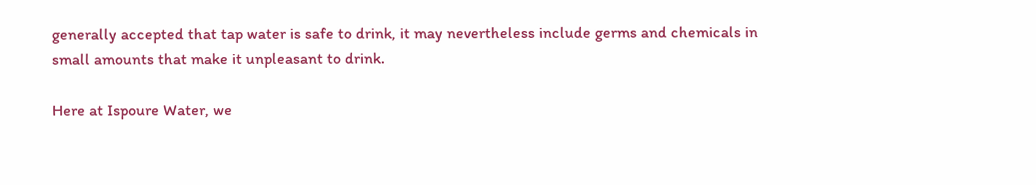generally accepted that tap water is safe to drink, it may nevertheless include germs and chemicals in small amounts that make it unpleasant to drink.

Here at Ispoure Water, we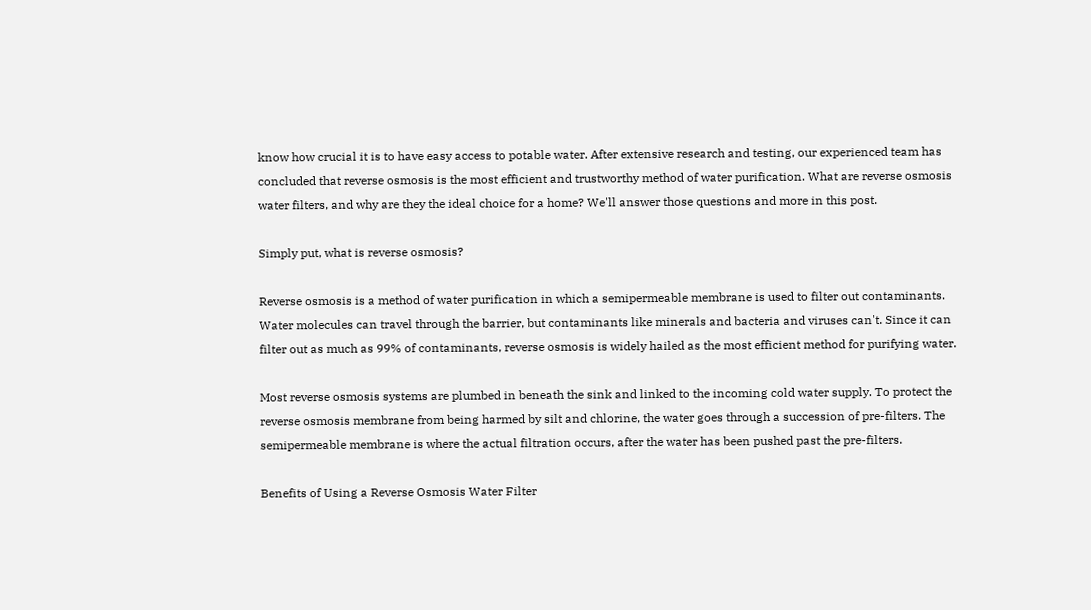know how crucial it is to have easy access to potable water. After extensive research and testing, our experienced team has concluded that reverse osmosis is the most efficient and trustworthy method of water purification. What are reverse osmosis water filters, and why are they the ideal choice for a home? We'll answer those questions and more in this post.

Simply put, what is reverse osmosis?

Reverse osmosis is a method of water purification in which a semipermeable membrane is used to filter out contaminants. Water molecules can travel through the barrier, but contaminants like minerals and bacteria and viruses can't. Since it can filter out as much as 99% of contaminants, reverse osmosis is widely hailed as the most efficient method for purifying water.

Most reverse osmosis systems are plumbed in beneath the sink and linked to the incoming cold water supply. To protect the reverse osmosis membrane from being harmed by silt and chlorine, the water goes through a succession of pre-filters. The semipermeable membrane is where the actual filtration occurs, after the water has been pushed past the pre-filters.

Benefits of Using a Reverse Osmosis Water Filter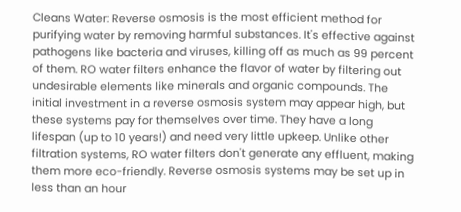Cleans Water: Reverse osmosis is the most efficient method for purifying water by removing harmful substances. It's effective against pathogens like bacteria and viruses, killing off as much as 99 percent of them. RO water filters enhance the flavor of water by filtering out undesirable elements like minerals and organic compounds. The initial investment in a reverse osmosis system may appear high, but these systems pay for themselves over time. They have a long lifespan (up to 10 years!) and need very little upkeep. Unlike other filtration systems, RO water filters don't generate any effluent, making them more eco-friendly. Reverse osmosis systems may be set up in less than an hour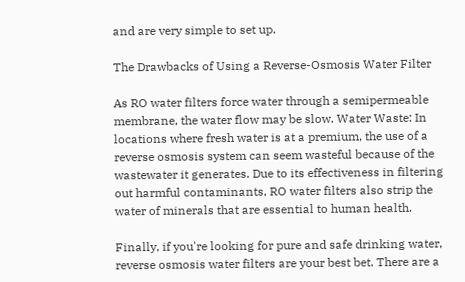and are very simple to set up.

The Drawbacks of Using a Reverse-Osmosis Water Filter

As RO water filters force water through a semipermeable membrane, the water flow may be slow. Water Waste: In locations where fresh water is at a premium, the use of a reverse osmosis system can seem wasteful because of the wastewater it generates. Due to its effectiveness in filtering out harmful contaminants, RO water filters also strip the water of minerals that are essential to human health.

Finally, if you're looking for pure and safe drinking water, reverse osmosis water filters are your best bet. There are a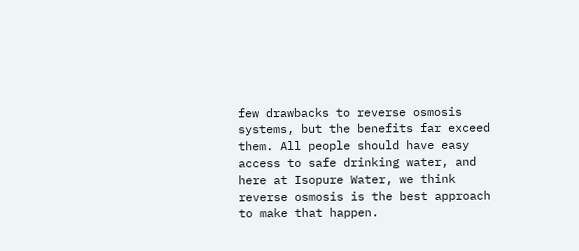few drawbacks to reverse osmosis systems, but the benefits far exceed them. All people should have easy access to safe drinking water, and here at Isopure Water, we think reverse osmosis is the best approach to make that happen.